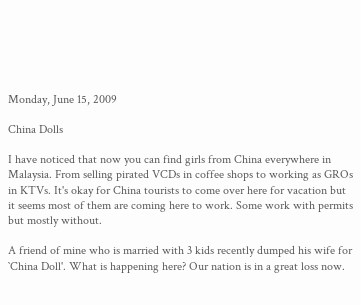Monday, June 15, 2009

China Dolls

I have noticed that now you can find girls from China everywhere in Malaysia. From selling pirated VCDs in coffee shops to working as GROs in KTVs. It's okay for China tourists to come over here for vacation but it seems most of them are coming here to work. Some work with permits but mostly without.

A friend of mine who is married with 3 kids recently dumped his wife for `China Doll'. What is happening here? Our nation is in a great loss now.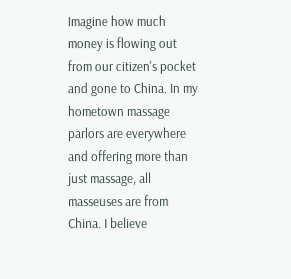Imagine how much money is flowing out from our citizen's pocket and gone to China. In my hometown massage parlors are everywhere and offering more than just massage, all masseuses are from China. I believe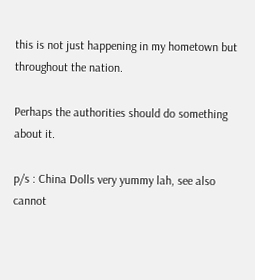this is not just happening in my hometown but throughout the nation.

Perhaps the authorities should do something about it.

p/s : China Dolls very yummy lah, see also cannot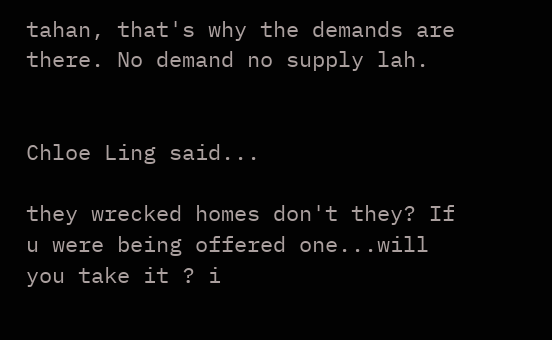tahan, that's why the demands are there. No demand no supply lah.


Chloe Ling said...

they wrecked homes don't they? If u were being offered one...will you take it ? i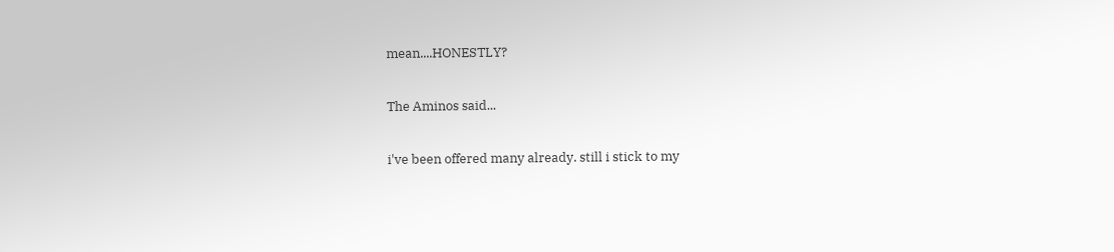mean....HONESTLY?

The Aminos said...

i've been offered many already. still i stick to my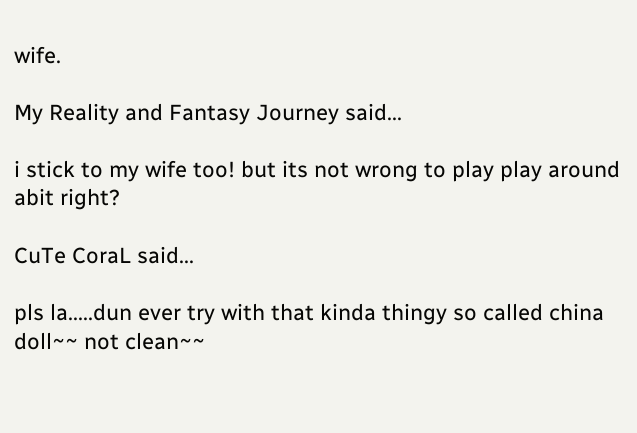wife.

My Reality and Fantasy Journey said...

i stick to my wife too! but its not wrong to play play around abit right?

CuTe CoraL said...

pls la.....dun ever try with that kinda thingy so called china doll~~ not clean~~